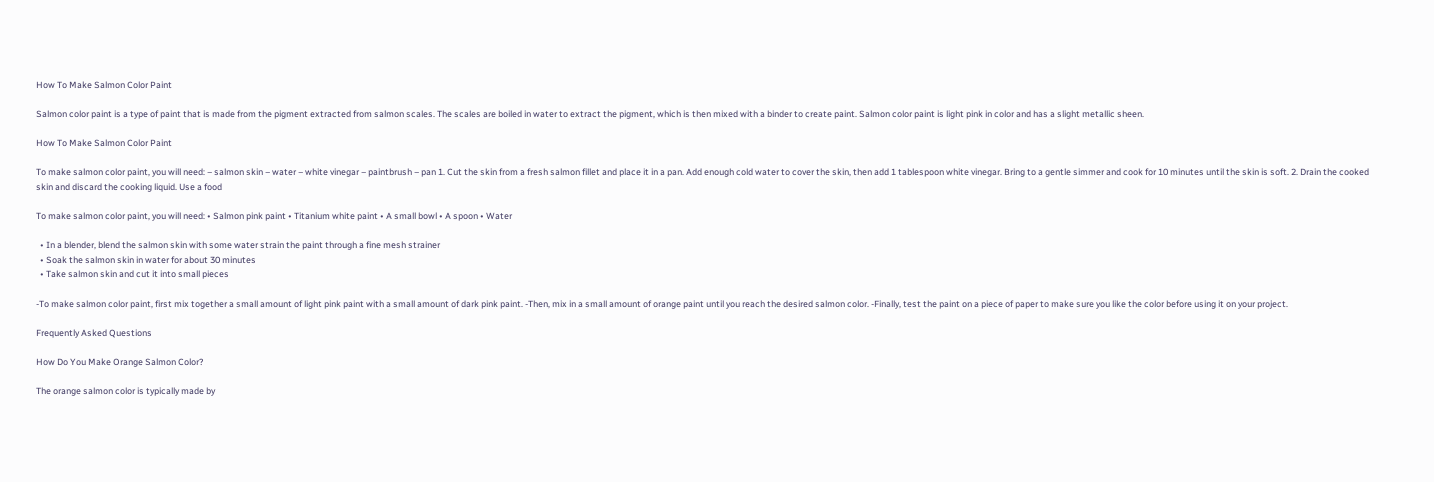How To Make Salmon Color Paint

Salmon color paint is a type of paint that is made from the pigment extracted from salmon scales. The scales are boiled in water to extract the pigment, which is then mixed with a binder to create paint. Salmon color paint is light pink in color and has a slight metallic sheen.

How To Make Salmon Color Paint

To make salmon color paint, you will need: – salmon skin – water – white vinegar – paintbrush – pan 1. Cut the skin from a fresh salmon fillet and place it in a pan. Add enough cold water to cover the skin, then add 1 tablespoon white vinegar. Bring to a gentle simmer and cook for 10 minutes until the skin is soft. 2. Drain the cooked skin and discard the cooking liquid. Use a food

To make salmon color paint, you will need: • Salmon pink paint • Titanium white paint • A small bowl • A spoon • Water

  • In a blender, blend the salmon skin with some water strain the paint through a fine mesh strainer
  • Soak the salmon skin in water for about 30 minutes
  • Take salmon skin and cut it into small pieces

-To make salmon color paint, first mix together a small amount of light pink paint with a small amount of dark pink paint. -Then, mix in a small amount of orange paint until you reach the desired salmon color. -Finally, test the paint on a piece of paper to make sure you like the color before using it on your project.

Frequently Asked Questions

How Do You Make Orange Salmon Color?

The orange salmon color is typically made by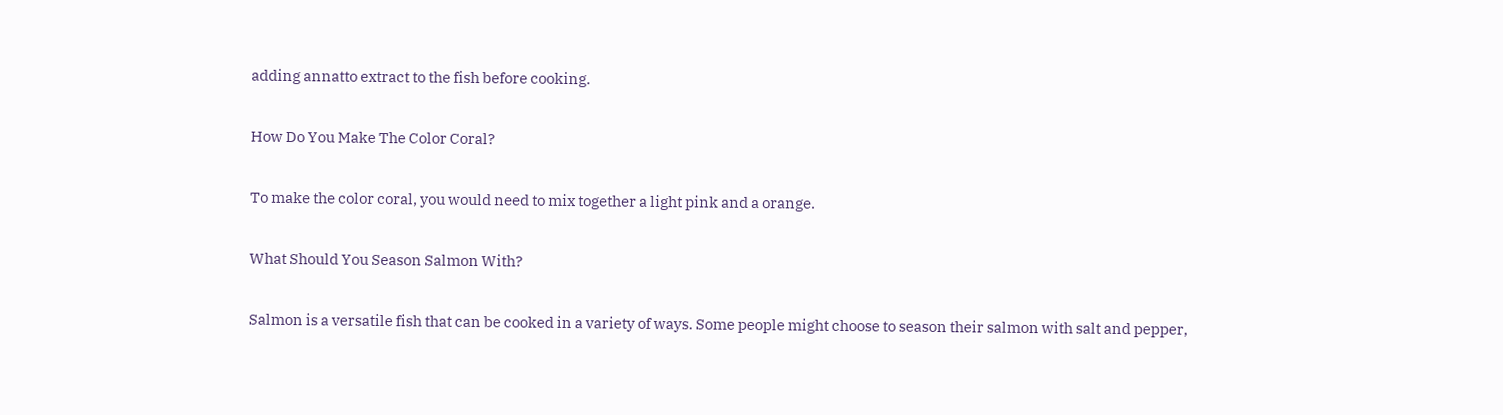adding annatto extract to the fish before cooking.

How Do You Make The Color Coral?

To make the color coral, you would need to mix together a light pink and a orange.

What Should You Season Salmon With?

Salmon is a versatile fish that can be cooked in a variety of ways. Some people might choose to season their salmon with salt and pepper,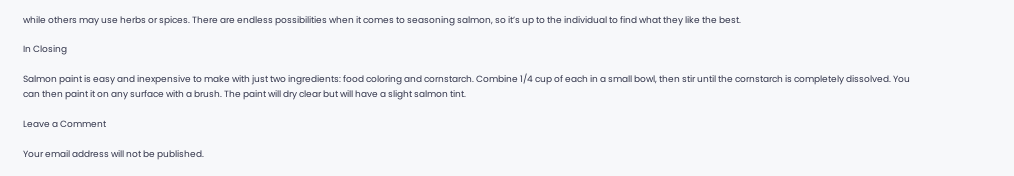while others may use herbs or spices. There are endless possibilities when it comes to seasoning salmon, so it’s up to the individual to find what they like the best.

In Closing

Salmon paint is easy and inexpensive to make with just two ingredients: food coloring and cornstarch. Combine 1/4 cup of each in a small bowl, then stir until the cornstarch is completely dissolved. You can then paint it on any surface with a brush. The paint will dry clear but will have a slight salmon tint.

Leave a Comment

Your email address will not be published.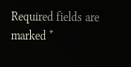Required fields are marked *